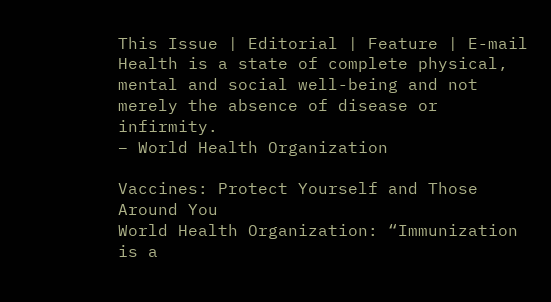This Issue | Editorial | Feature | E-mail
Health is a state of complete physical, mental and social well-being and not merely the absence of disease or infirmity.
– World Health Organization

Vaccines: Protect Yourself and Those Around You
World Health Organization: “Immunization is a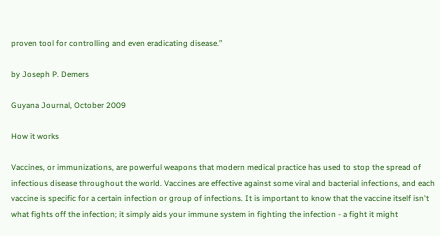proven tool for controlling and even eradicating disease.”

by Joseph P. Demers

Guyana Journal, October 2009

How it works

Vaccines, or immunizations, are powerful weapons that modern medical practice has used to stop the spread of infectious disease throughout the world. Vaccines are effective against some viral and bacterial infections, and each vaccine is specific for a certain infection or group of infections. It is important to know that the vaccine itself isn't what fights off the infection; it simply aids your immune system in fighting the infection - a fight it might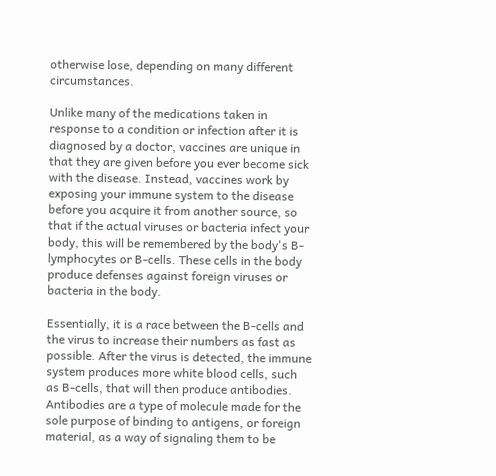otherwise lose, depending on many different circumstances.

Unlike many of the medications taken in response to a condition or infection after it is diagnosed by a doctor, vaccines are unique in that they are given before you ever become sick with the disease. Instead, vaccines work by exposing your immune system to the disease before you acquire it from another source, so that if the actual viruses or bacteria infect your body, this will be remembered by the body's B-lymphocytes or B-cells. These cells in the body produce defenses against foreign viruses or bacteria in the body.

Essentially, it is a race between the B-cells and the virus to increase their numbers as fast as possible. After the virus is detected, the immune system produces more white blood cells, such as B-cells, that will then produce antibodies. Antibodies are a type of molecule made for the sole purpose of binding to antigens, or foreign material, as a way of signaling them to be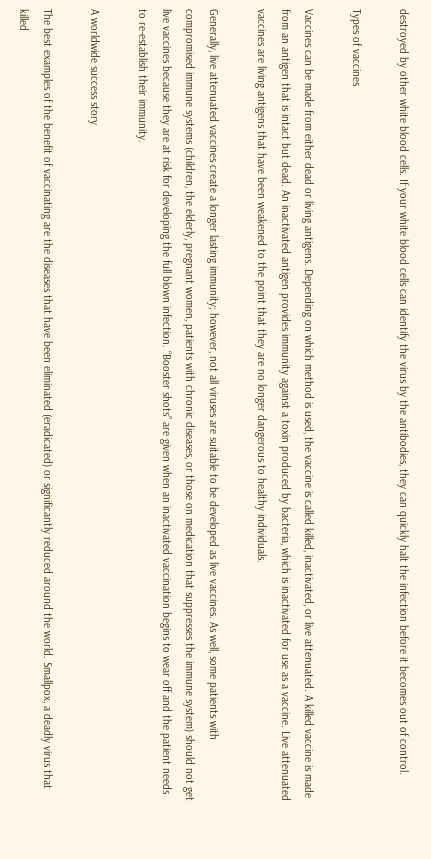destroyed by other white blood cells. If your white blood cells can identify the virus by the antibodies, they can quickly halt the infection before it becomes out of control.

Types of vaccines

Vaccines can be made from either dead or living antigens. Depending on which method is used, the vaccine is called killed, inactivated, or live attenuated. A killed vaccine is made from an antigen that is intact but dead. An inactivated antigen provides immunity against a toxin produced by bacteria, which is inactivated for use as a vaccine. Live attenuated vaccines are living antigens that have been weakened to the point that they are no longer dangerous to healthy individuals.

Generally, live attenuated vaccines create a longer lasting immunity; however, not all viruses are suitable to be developed as live vaccines. As well, some patients with compromised immune systems (children, the elderly, pregnant women, patients with chronic diseases, or those on medication that suppresses the immune system) should not get live vaccines because they are at risk for developing the full blown infection. “Booster shots” are given when an inactivated vaccination begins to wear off and the patient needs to re-establish their immunity.

A worldwide success story

The best examples of the benefit of vaccinating are the diseases that have been eliminated (eradicated) or significantly reduced around the world. Smallpox, a deadly virus that killed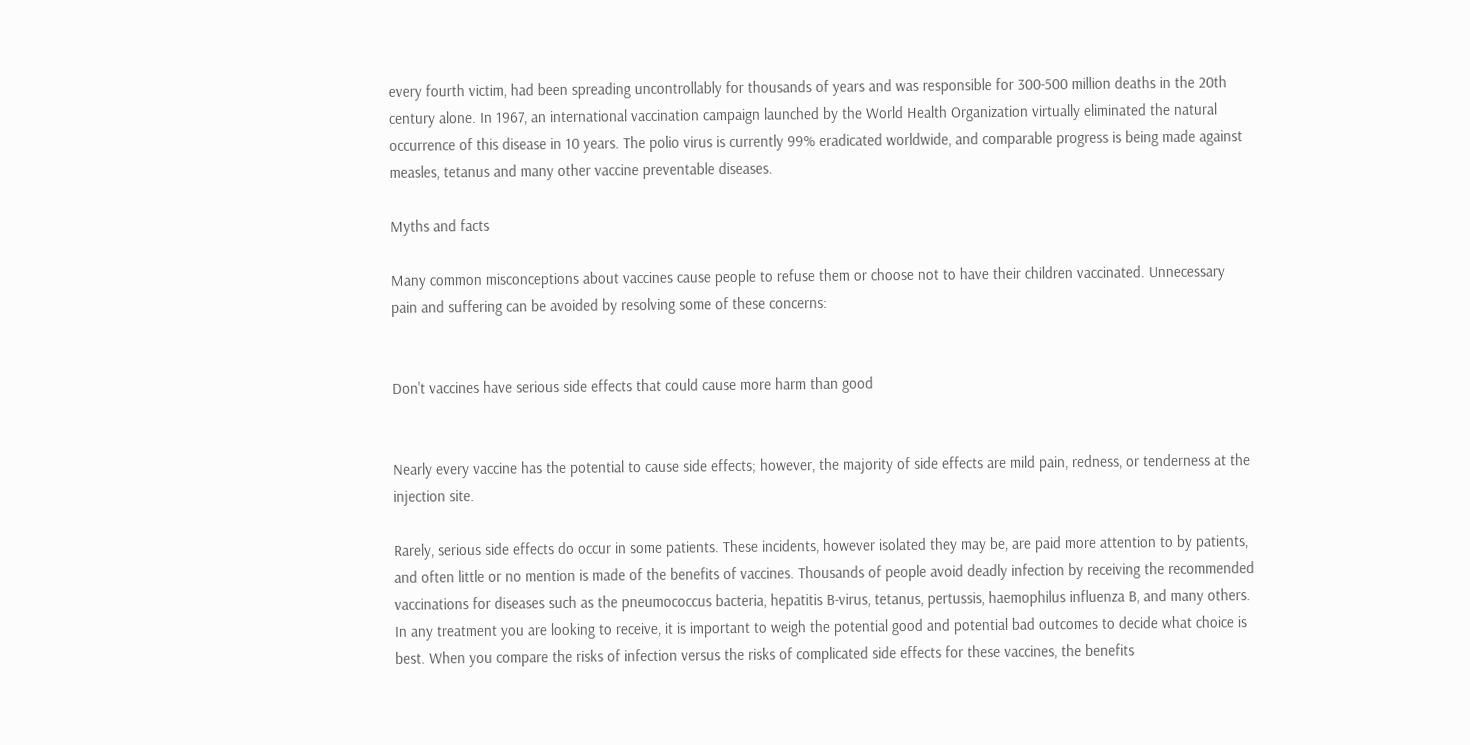every fourth victim, had been spreading uncontrollably for thousands of years and was responsible for 300-500 million deaths in the 20th century alone. In 1967, an international vaccination campaign launched by the World Health Organization virtually eliminated the natural occurrence of this disease in 10 years. The polio virus is currently 99% eradicated worldwide, and comparable progress is being made against measles, tetanus and many other vaccine preventable diseases.

Myths and facts

Many common misconceptions about vaccines cause people to refuse them or choose not to have their children vaccinated. Unnecessary pain and suffering can be avoided by resolving some of these concerns:


Don't vaccines have serious side effects that could cause more harm than good


Nearly every vaccine has the potential to cause side effects; however, the majority of side effects are mild pain, redness, or tenderness at the injection site.

Rarely, serious side effects do occur in some patients. These incidents, however isolated they may be, are paid more attention to by patients, and often little or no mention is made of the benefits of vaccines. Thousands of people avoid deadly infection by receiving the recommended vaccinations for diseases such as the pneumococcus bacteria, hepatitis B-virus, tetanus, pertussis, haemophilus influenza B, and many others. In any treatment you are looking to receive, it is important to weigh the potential good and potential bad outcomes to decide what choice is best. When you compare the risks of infection versus the risks of complicated side effects for these vaccines, the benefits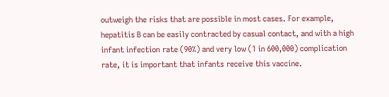outweigh the risks that are possible in most cases. For example, hepatitis B can be easily contracted by casual contact, and with a high infant infection rate (90%) and very low (1 in 600,000) complication rate, it is important that infants receive this vaccine.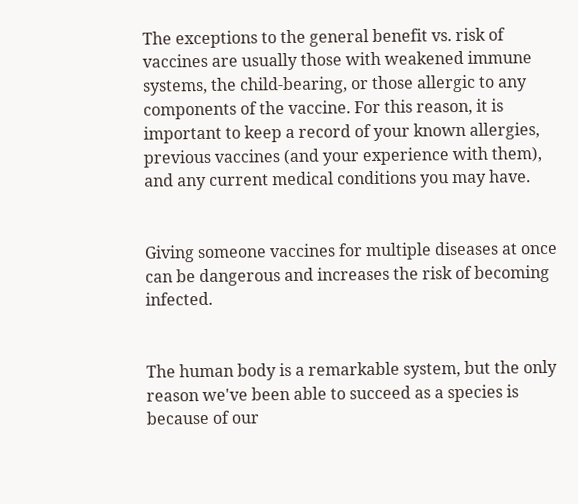The exceptions to the general benefit vs. risk of vaccines are usually those with weakened immune systems, the child-bearing, or those allergic to any components of the vaccine. For this reason, it is important to keep a record of your known allergies, previous vaccines (and your experience with them), and any current medical conditions you may have.


Giving someone vaccines for multiple diseases at once can be dangerous and increases the risk of becoming infected.


The human body is a remarkable system, but the only reason we've been able to succeed as a species is because of our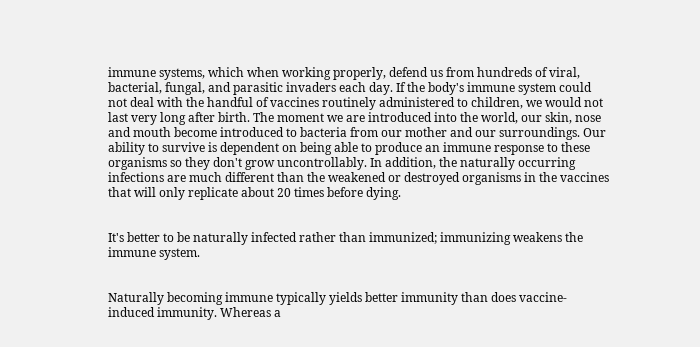immune systems, which when working properly, defend us from hundreds of viral, bacterial, fungal, and parasitic invaders each day. If the body's immune system could not deal with the handful of vaccines routinely administered to children, we would not last very long after birth. The moment we are introduced into the world, our skin, nose and mouth become introduced to bacteria from our mother and our surroundings. Our ability to survive is dependent on being able to produce an immune response to these organisms so they don't grow uncontrollably. In addition, the naturally occurring infections are much different than the weakened or destroyed organisms in the vaccines that will only replicate about 20 times before dying.


It's better to be naturally infected rather than immunized; immunizing weakens the immune system.


Naturally becoming immune typically yields better immunity than does vaccine-induced immunity. Whereas a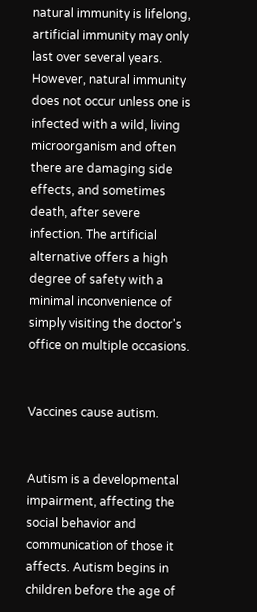natural immunity is lifelong, artificial immunity may only last over several years. However, natural immunity does not occur unless one is infected with a wild, living microorganism and often there are damaging side effects, and sometimes death, after severe infection. The artificial alternative offers a high degree of safety with a minimal inconvenience of simply visiting the doctor's office on multiple occasions.


Vaccines cause autism.


Autism is a developmental impairment, affecting the social behavior and communication of those it affects. Autism begins in children before the age of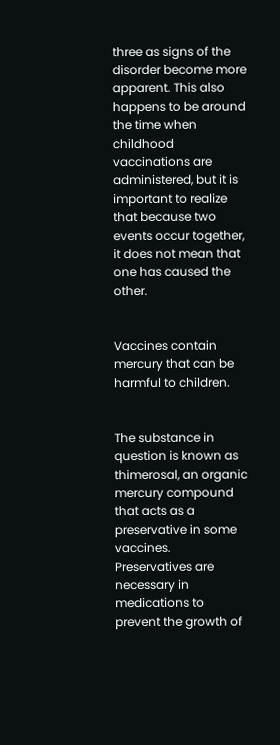three as signs of the disorder become more apparent. This also happens to be around the time when childhood vaccinations are administered, but it is important to realize that because two events occur together, it does not mean that one has caused the other.


Vaccines contain mercury that can be harmful to children.


The substance in question is known as thimerosal, an organic mercury compound that acts as a preservative in some vaccines. Preservatives are necessary in medications to prevent the growth of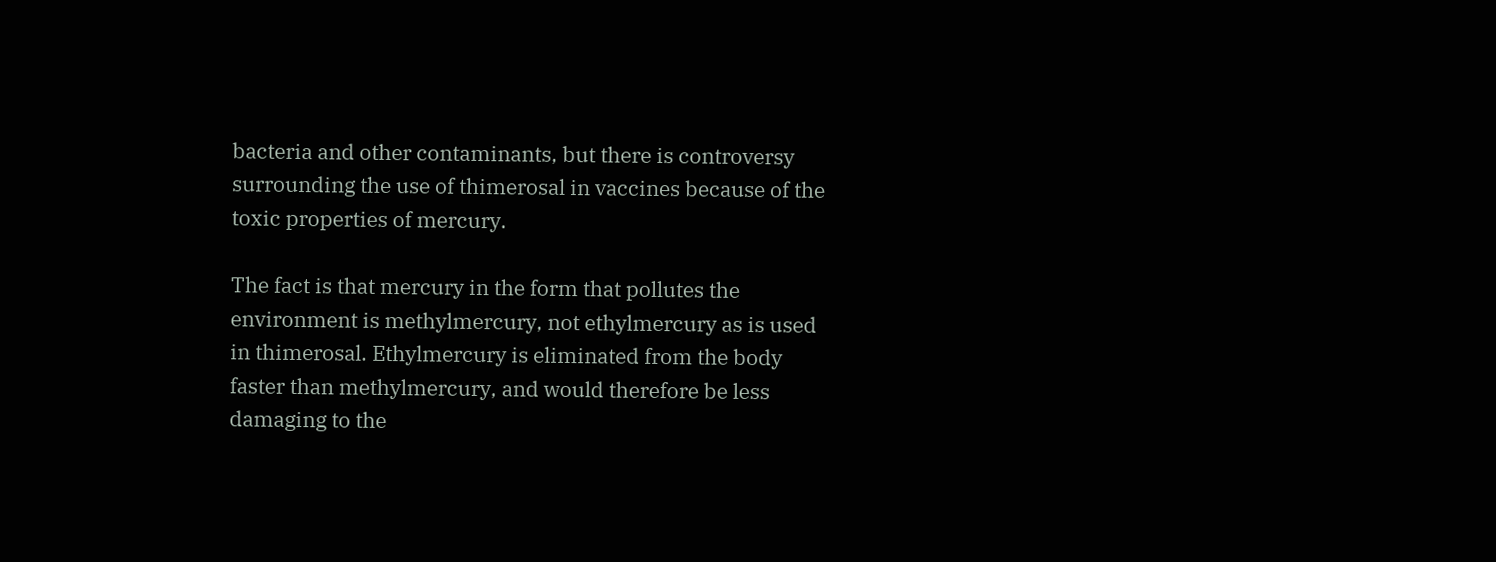bacteria and other contaminants, but there is controversy surrounding the use of thimerosal in vaccines because of the toxic properties of mercury.

The fact is that mercury in the form that pollutes the environment is methylmercury, not ethylmercury as is used in thimerosal. Ethylmercury is eliminated from the body faster than methylmercury, and would therefore be less damaging to the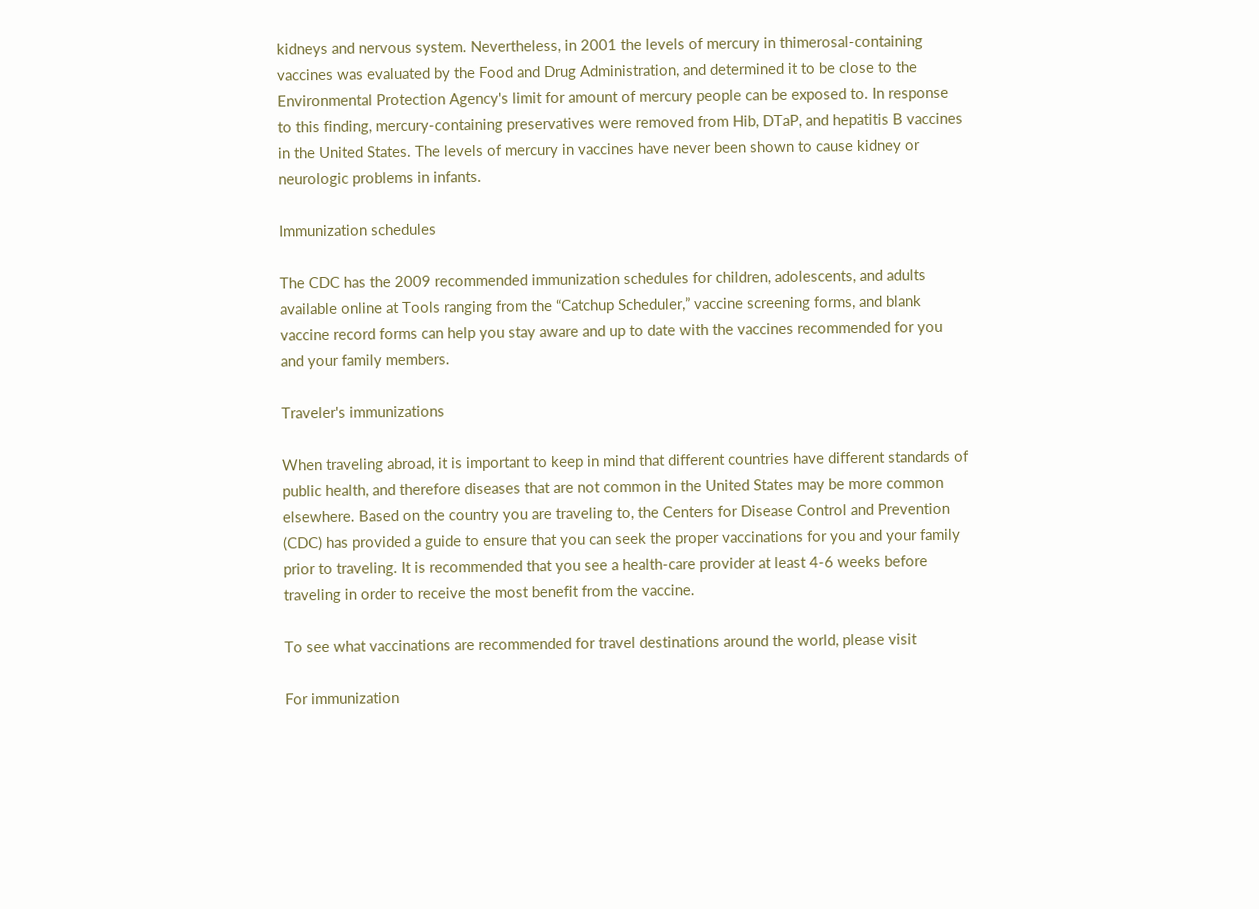kidneys and nervous system. Nevertheless, in 2001 the levels of mercury in thimerosal-containing vaccines was evaluated by the Food and Drug Administration, and determined it to be close to the Environmental Protection Agency's limit for amount of mercury people can be exposed to. In response to this finding, mercury-containing preservatives were removed from Hib, DTaP, and hepatitis B vaccines in the United States. The levels of mercury in vaccines have never been shown to cause kidney or neurologic problems in infants.

Immunization schedules

The CDC has the 2009 recommended immunization schedules for children, adolescents, and adults available online at Tools ranging from the “Catchup Scheduler,” vaccine screening forms, and blank vaccine record forms can help you stay aware and up to date with the vaccines recommended for you and your family members.

Traveler's immunizations

When traveling abroad, it is important to keep in mind that different countries have different standards of public health, and therefore diseases that are not common in the United States may be more common elsewhere. Based on the country you are traveling to, the Centers for Disease Control and Prevention (CDC) has provided a guide to ensure that you can seek the proper vaccinations for you and your family prior to traveling. It is recommended that you see a health-care provider at least 4-6 weeks before traveling in order to receive the most benefit from the vaccine.

To see what vaccinations are recommended for travel destinations around the world, please visit

For immunization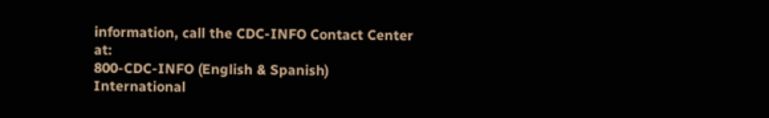information, call the CDC-INFO Contact Center at:
800-CDC-INFO (English & Spanish)
International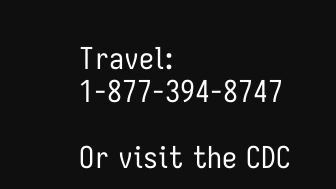Travel: 1-877-394-8747

Or visit the CDC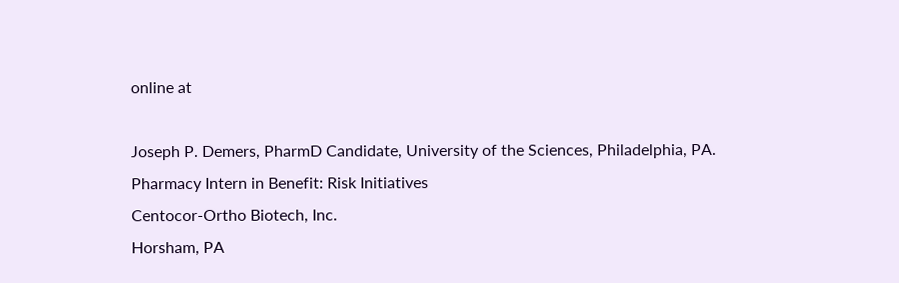online at

Joseph P. Demers, PharmD Candidate, University of the Sciences, Philadelphia, PA.
Pharmacy Intern in Benefit: Risk Initiatives
Centocor-Ortho Biotech, Inc.
Horsham, PA